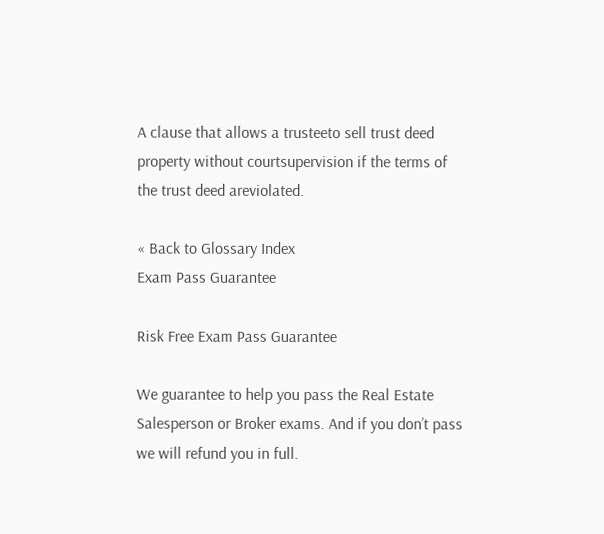A clause that allows a trusteeto sell trust deed property without courtsupervision if the terms of the trust deed areviolated.

« Back to Glossary Index
Exam Pass Guarantee

Risk Free Exam Pass Guarantee

We guarantee to help you pass the Real Estate Salesperson or Broker exams. And if you don’t pass we will refund you in full.